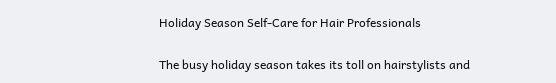Holiday Season Self-Care for Hair Professionals

The busy holiday season takes its toll on hairstylists and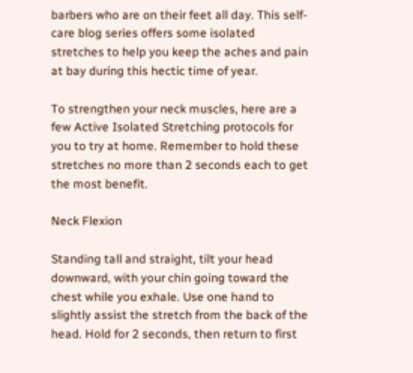barbers who are on their feet all day. This self-care blog series offers some isolated stretches to help you keep the aches and pain at bay during this hectic time of year.

To strengthen your neck muscles, here are a few Active Isolated Stretching protocols for you to try at home. Remember to hold these stretches no more than 2 seconds each to get the most benefit.

Neck Flexion

Standing tall and straight, tilt your head downward, with your chin going toward the chest while you exhale. Use one hand to slightly assist the stretch from the back of the head. Hold for 2 seconds, then return to first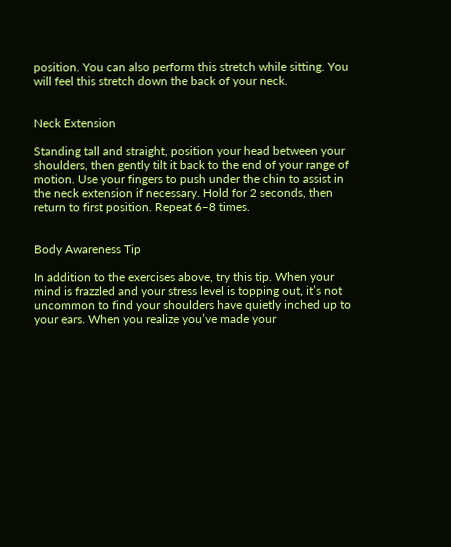position. You can also perform this stretch while sitting. You will feel this stretch down the back of your neck.


Neck Extension

Standing tall and straight, position your head between your shoulders, then gently tilt it back to the end of your range of motion. Use your fingers to push under the chin to assist in the neck extension if necessary. Hold for 2 seconds, then return to first position. Repeat 6–8 times.


Body Awareness Tip

In addition to the exercises above, try this tip. When your mind is frazzled and your stress level is topping out, it’s not uncommon to find your shoulders have quietly inched up to your ears. When you realize you’ve made your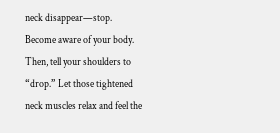neck disappear—stop. Become aware of your body. Then, tell your shoulders to “drop.” Let those tightened neck muscles relax and feel the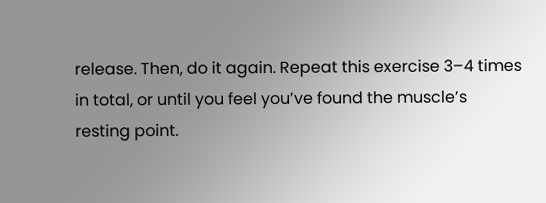release. Then, do it again. Repeat this exercise 3–4 times in total, or until you feel you’ve found the muscle’s resting point.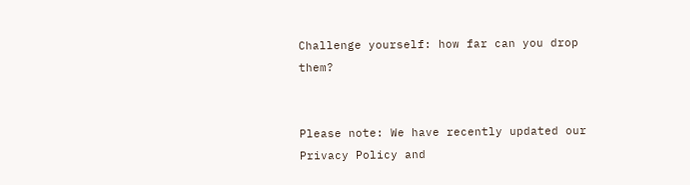Challenge yourself: how far can you drop them?


Please note: We have recently updated our Privacy Policy and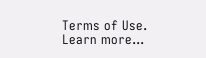Terms of Use. Learn more...